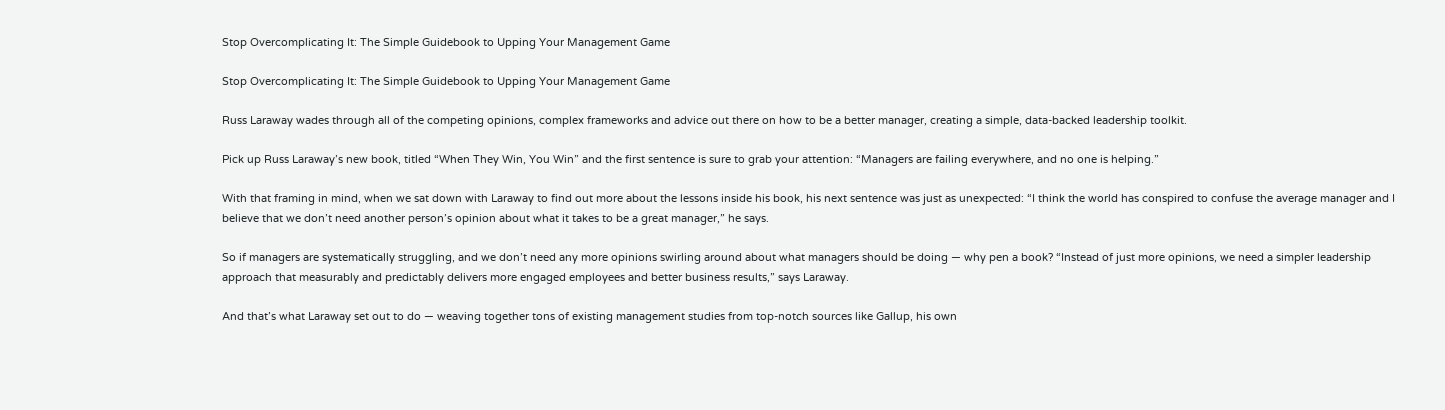Stop Overcomplicating It: The Simple Guidebook to Upping Your Management Game

Stop Overcomplicating It: The Simple Guidebook to Upping Your Management Game

Russ Laraway wades through all of the competing opinions, complex frameworks and advice out there on how to be a better manager, creating a simple, data-backed leadership toolkit.

Pick up Russ Laraway’s new book, titled “When They Win, You Win” and the first sentence is sure to grab your attention: “Managers are failing everywhere, and no one is helping.”

With that framing in mind, when we sat down with Laraway to find out more about the lessons inside his book, his next sentence was just as unexpected: “I think the world has conspired to confuse the average manager and I believe that we don’t need another person’s opinion about what it takes to be a great manager,” he says.

So if managers are systematically struggling, and we don’t need any more opinions swirling around about what managers should be doing — why pen a book? “Instead of just more opinions, we need a simpler leadership approach that measurably and predictably delivers more engaged employees and better business results,” says Laraway.

And that’s what Laraway set out to do — weaving together tons of existing management studies from top-notch sources like Gallup, his own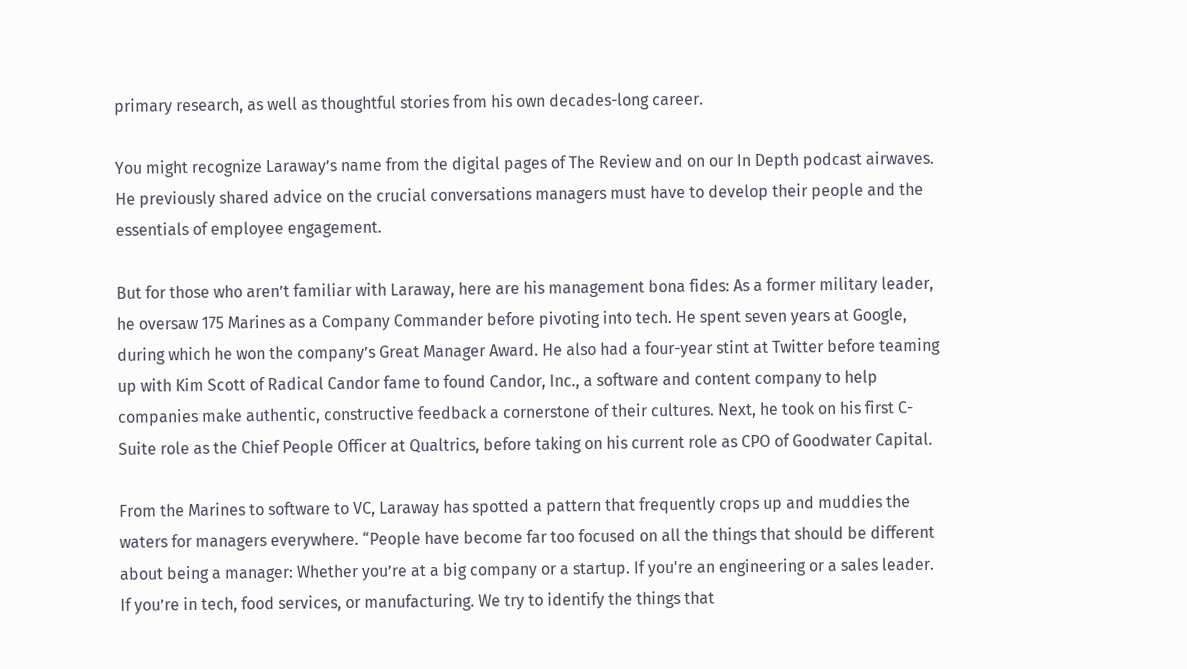primary research, as well as thoughtful stories from his own decades-long career.

You might recognize Laraway’s name from the digital pages of The Review and on our In Depth podcast airwaves. He previously shared advice on the crucial conversations managers must have to develop their people and the essentials of employee engagement.

But for those who aren’t familiar with Laraway, here are his management bona fides: As a former military leader, he oversaw 175 Marines as a Company Commander before pivoting into tech. He spent seven years at Google, during which he won the company’s Great Manager Award. He also had a four-year stint at Twitter before teaming up with Kim Scott of Radical Candor fame to found Candor, Inc., a software and content company to help companies make authentic, constructive feedback a cornerstone of their cultures. Next, he took on his first C-Suite role as the Chief People Officer at Qualtrics, before taking on his current role as CPO of Goodwater Capital.

From the Marines to software to VC, Laraway has spotted a pattern that frequently crops up and muddies the waters for managers everywhere. “People have become far too focused on all the things that should be different about being a manager: Whether you’re at a big company or a startup. If you're an engineering or a sales leader. If you’re in tech, food services, or manufacturing. We try to identify the things that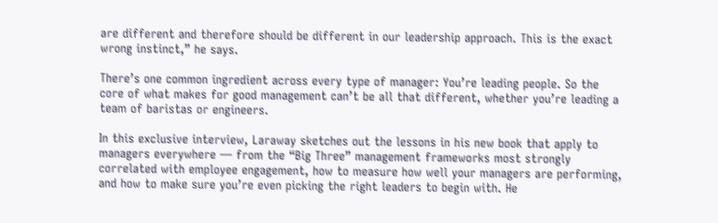are different and therefore should be different in our leadership approach. This is the exact wrong instinct,” he says.

There’s one common ingredient across every type of manager: You’re leading people. So the core of what makes for good management can’t be all that different, whether you’re leading a team of baristas or engineers.

In this exclusive interview, Laraway sketches out the lessons in his new book that apply to managers everywhere — from the “Big Three” management frameworks most strongly correlated with employee engagement, how to measure how well your managers are performing, and how to make sure you’re even picking the right leaders to begin with. He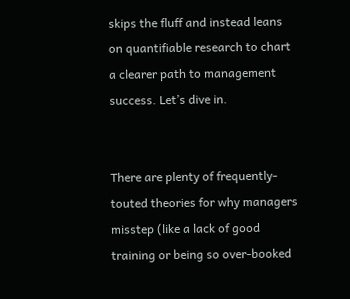skips the fluff and instead leans on quantifiable research to chart a clearer path to management success. Let’s dive in.


There are plenty of frequently-touted theories for why managers misstep (like a lack of good training or being so over-booked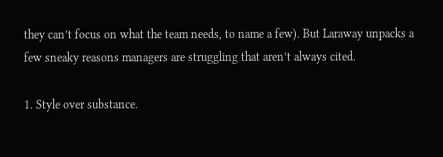they can’t focus on what the team needs, to name a few). But Laraway unpacks a few sneaky reasons managers are struggling that aren’t always cited.

1. Style over substance.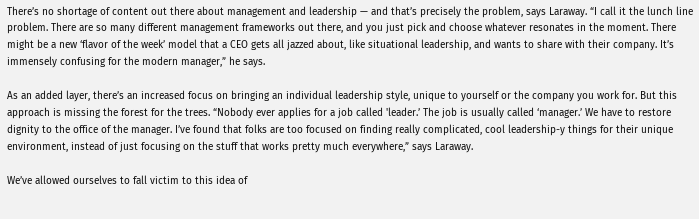There’s no shortage of content out there about management and leadership — and that’s precisely the problem, says Laraway. “I call it the lunch line problem. There are so many different management frameworks out there, and you just pick and choose whatever resonates in the moment. There might be a new ‘flavor of the week’ model that a CEO gets all jazzed about, like situational leadership, and wants to share with their company. It’s immensely confusing for the modern manager,” he says.

As an added layer, there’s an increased focus on bringing an individual leadership style, unique to yourself or the company you work for. But this approach is missing the forest for the trees. “Nobody ever applies for a job called 'leader.’ The job is usually called ‘manager.’ We have to restore dignity to the office of the manager. I’ve found that folks are too focused on finding really complicated, cool leadership-y things for their unique environment, instead of just focusing on the stuff that works pretty much everywhere,” says Laraway.

We’ve allowed ourselves to fall victim to this idea of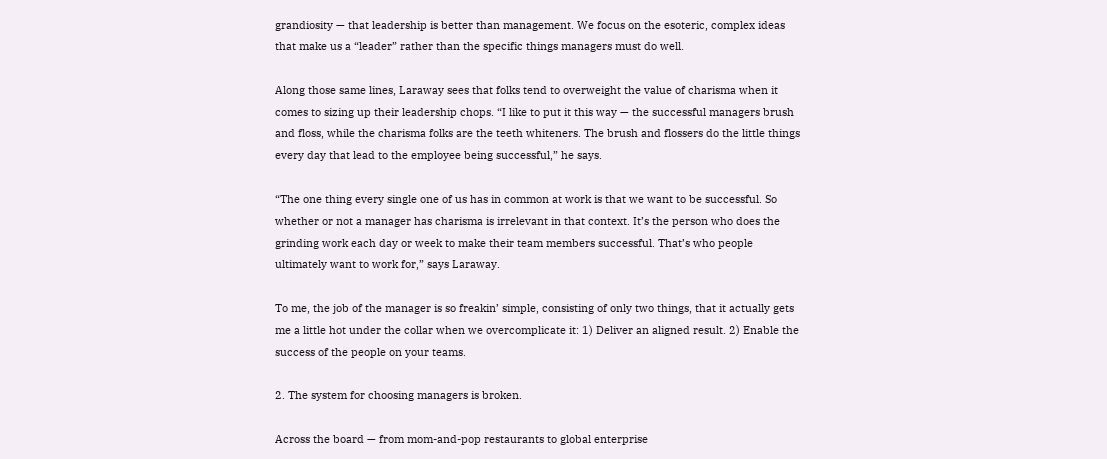grandiosity — that leadership is better than management. We focus on the esoteric, complex ideas that make us a “leader” rather than the specific things managers must do well.

Along those same lines, Laraway sees that folks tend to overweight the value of charisma when it comes to sizing up their leadership chops. “I like to put it this way — the successful managers brush and floss, while the charisma folks are the teeth whiteners. The brush and flossers do the little things every day that lead to the employee being successful,” he says.

“The one thing every single one of us has in common at work is that we want to be successful. So whether or not a manager has charisma is irrelevant in that context. It’s the person who does the grinding work each day or week to make their team members successful. That’s who people ultimately want to work for,” says Laraway.

To me, the job of the manager is so freakin’ simple, consisting of only two things, that it actually gets me a little hot under the collar when we overcomplicate it: 1) Deliver an aligned result. 2) Enable the success of the people on your teams.

2. The system for choosing managers is broken.

Across the board — from mom-and-pop restaurants to global enterprise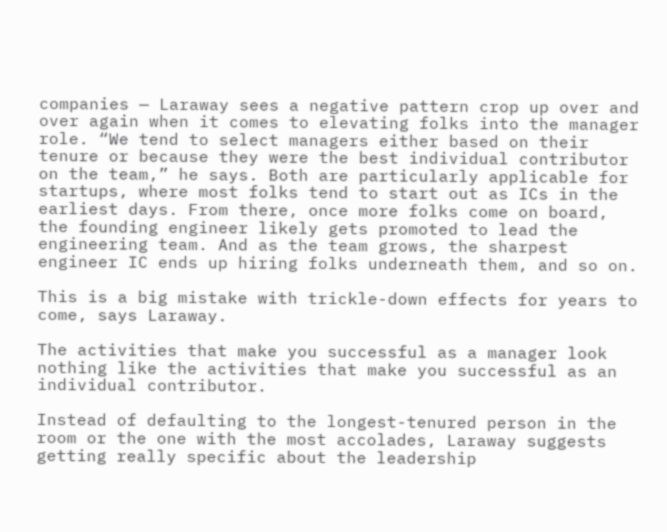companies — Laraway sees a negative pattern crop up over and over again when it comes to elevating folks into the manager role. “We tend to select managers either based on their tenure or because they were the best individual contributor on the team,” he says. Both are particularly applicable for startups, where most folks tend to start out as ICs in the earliest days. From there, once more folks come on board, the founding engineer likely gets promoted to lead the engineering team. And as the team grows, the sharpest engineer IC ends up hiring folks underneath them, and so on.

This is a big mistake with trickle-down effects for years to come, says Laraway.

The activities that make you successful as a manager look nothing like the activities that make you successful as an individual contributor.

Instead of defaulting to the longest-tenured person in the room or the one with the most accolades, Laraway suggests getting really specific about the leadership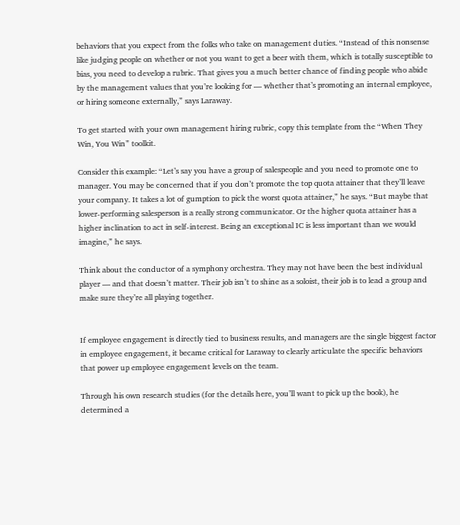behaviors that you expect from the folks who take on management duties. “Instead of this nonsense like judging people on whether or not you want to get a beer with them, which is totally susceptible to bias, you need to develop a rubric. That gives you a much better chance of finding people who abide by the management values that you’re looking for — whether that’s promoting an internal employee, or hiring someone externally,” says Laraway.

To get started with your own management hiring rubric, copy this template from the “When They Win, You Win” toolkit.

Consider this example: “Let’s say you have a group of salespeople and you need to promote one to manager. You may be concerned that if you don’t promote the top quota attainer that they’ll leave your company. It takes a lot of gumption to pick the worst quota attainer,” he says. “But maybe that lower-performing salesperson is a really strong communicator. Or the higher quota attainer has a higher inclination to act in self-interest. Being an exceptional IC is less important than we would imagine,” he says.

Think about the conductor of a symphony orchestra. They may not have been the best individual player — and that doesn’t matter. Their job isn’t to shine as a soloist, their job is to lead a group and make sure they’re all playing together.


If employee engagement is directly tied to business results, and managers are the single biggest factor in employee engagement, it became critical for Laraway to clearly articulate the specific behaviors that power up employee engagement levels on the team.

Through his own research studies (for the details here, you’ll want to pick up the book), he determined a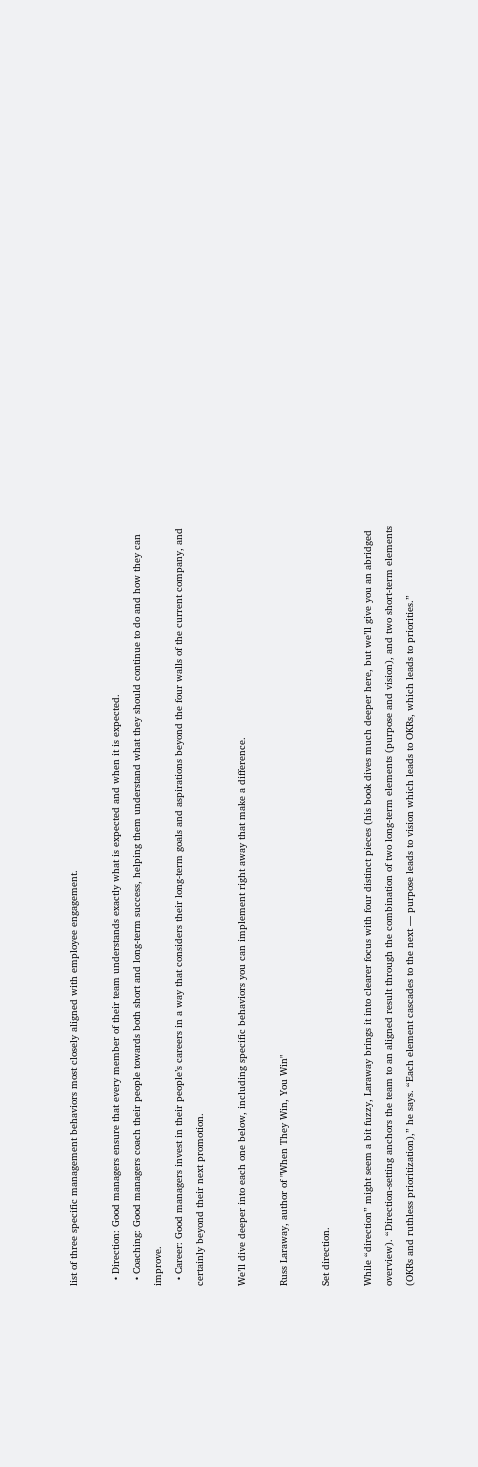list of three specific management behaviors most closely aligned with employee engagement.

  • Direction: Good managers ensure that every member of their team understands exactly what is expected and when it is expected.
  • Coaching: Good managers coach their people towards both short and long-term success, helping them understand what they should continue to do and how they can improve.
  • Career: Good managers invest in their people’s careers in a way that considers their long-term goals and aspirations beyond the four walls of the current company, and certainly beyond their next promotion.

We’ll dive deeper into each one below, including specific behaviors you can implement right away that make a difference.

Russ Laraway, author of "When They Win, You Win"

Set direction.

While “direction” might seem a bit fuzzy, Laraway brings it into clearer focus with four distinct pieces (his book dives much deeper here, but we’ll give you an abridged overview). “Direction-setting anchors the team to an aligned result through the combination of two long-term elements (purpose and vision), and two short-term elements (OKRs and ruthless prioritization),” he says. “Each element cascades to the next — purpose leads to vision which leads to OKRs, which leads to priorities.”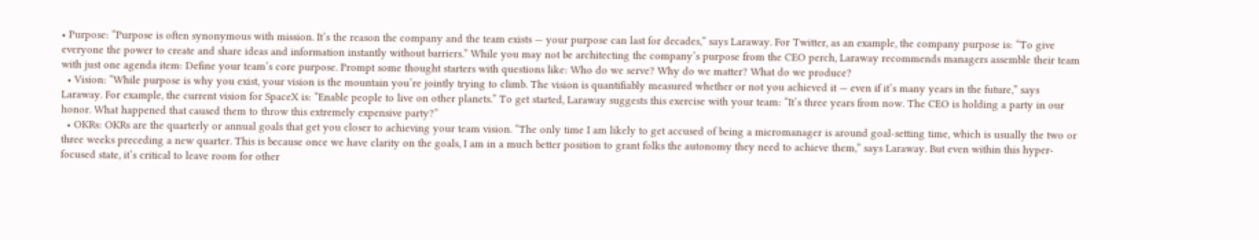• Purpose: “Purpose is often synonymous with mission. It’s the reason the company and the team exists — your purpose can last for decades,” says Laraway. For Twitter, as an example, the company purpose is: “To give everyone the power to create and share ideas and information instantly without barriers.” While you may not be architecting the company’s purpose from the CEO perch, Laraway recommends managers assemble their team with just one agenda item: Define your team’s core purpose. Prompt some thought starters with questions like: Who do we serve? Why do we matter? What do we produce?
  • Vision: “While purpose is why you exist, your vision is the mountain you’re jointly trying to climb. The vision is quantifiably measured whether or not you achieved it — even if it’s many years in the future,” says Laraway. For example, the current vision for SpaceX is: “Enable people to live on other planets.” To get started, Laraway suggests this exercise with your team: “It’s three years from now. The CEO is holding a party in our honor. What happened that caused them to throw this extremely expensive party?”
  • OKRs: OKRs are the quarterly or annual goals that get you closer to achieving your team vision. “The only time I am likely to get accused of being a micromanager is around goal-setting time, which is usually the two or three weeks preceding a new quarter. This is because once we have clarity on the goals, I am in a much better position to grant folks the autonomy they need to achieve them,” says Laraway. But even within this hyper-focused state, it’s critical to leave room for other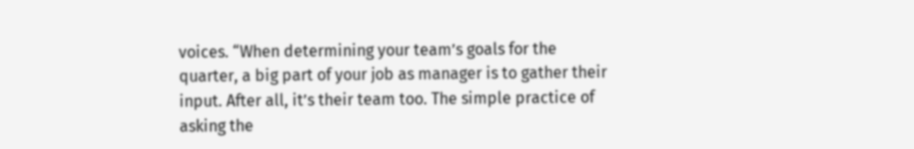voices. “When determining your team’s goals for the quarter, a big part of your job as manager is to gather their input. After all, it’s their team too. The simple practice of asking the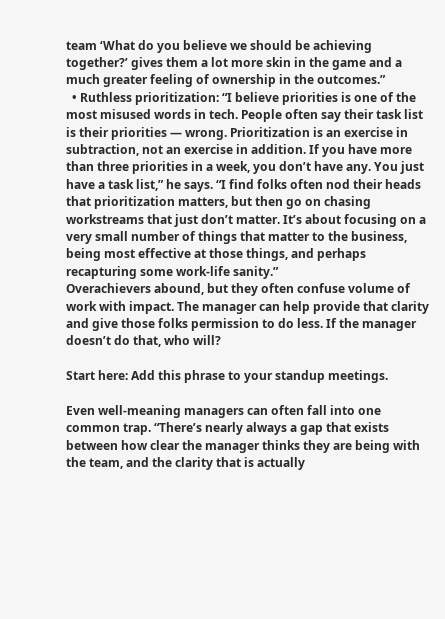team ‘What do you believe we should be achieving together?’ gives them a lot more skin in the game and a much greater feeling of ownership in the outcomes.”
  • Ruthless prioritization: “I believe priorities is one of the most misused words in tech. People often say their task list is their priorities — wrong. Prioritization is an exercise in subtraction, not an exercise in addition. If you have more than three priorities in a week, you don’t have any. You just have a task list,” he says. “I find folks often nod their heads that prioritization matters, but then go on chasing workstreams that just don’t matter. It’s about focusing on a very small number of things that matter to the business, being most effective at those things, and perhaps recapturing some work-life sanity.”
Overachievers abound, but they often confuse volume of work with impact. The manager can help provide that clarity and give those folks permission to do less. If the manager doesn’t do that, who will?

Start here: Add this phrase to your standup meetings.

Even well-meaning managers can often fall into one common trap. “There’s nearly always a gap that exists between how clear the manager thinks they are being with the team, and the clarity that is actually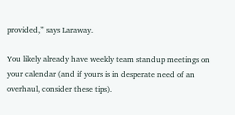provided,” says Laraway.

You likely already have weekly team standup meetings on your calendar (and if yours is in desperate need of an overhaul, consider these tips).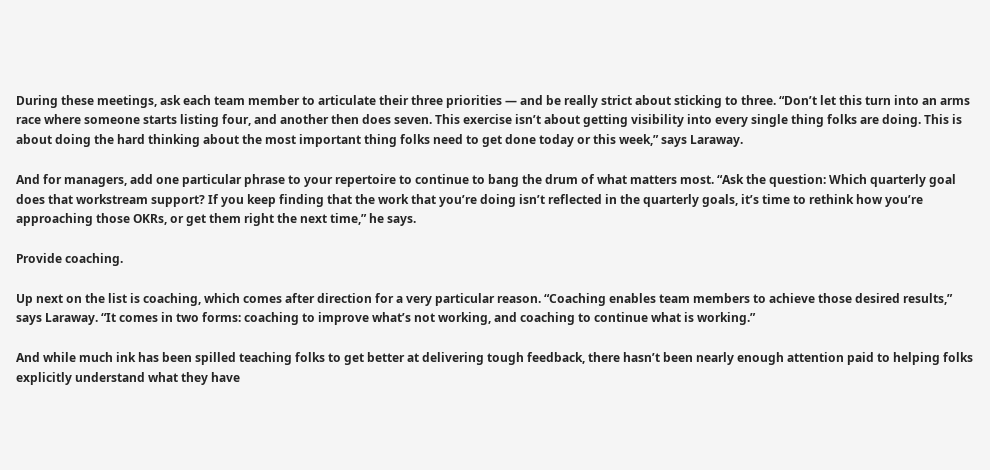During these meetings, ask each team member to articulate their three priorities — and be really strict about sticking to three. “Don’t let this turn into an arms race where someone starts listing four, and another then does seven. This exercise isn’t about getting visibility into every single thing folks are doing. This is about doing the hard thinking about the most important thing folks need to get done today or this week,” says Laraway.

And for managers, add one particular phrase to your repertoire to continue to bang the drum of what matters most. “Ask the question: Which quarterly goal does that workstream support? If you keep finding that the work that you’re doing isn’t reflected in the quarterly goals, it’s time to rethink how you’re approaching those OKRs, or get them right the next time,” he says.

Provide coaching.

Up next on the list is coaching, which comes after direction for a very particular reason. “Coaching enables team members to achieve those desired results,” says Laraway. “It comes in two forms: coaching to improve what’s not working, and coaching to continue what is working.”

And while much ink has been spilled teaching folks to get better at delivering tough feedback, there hasn’t been nearly enough attention paid to helping folks explicitly understand what they have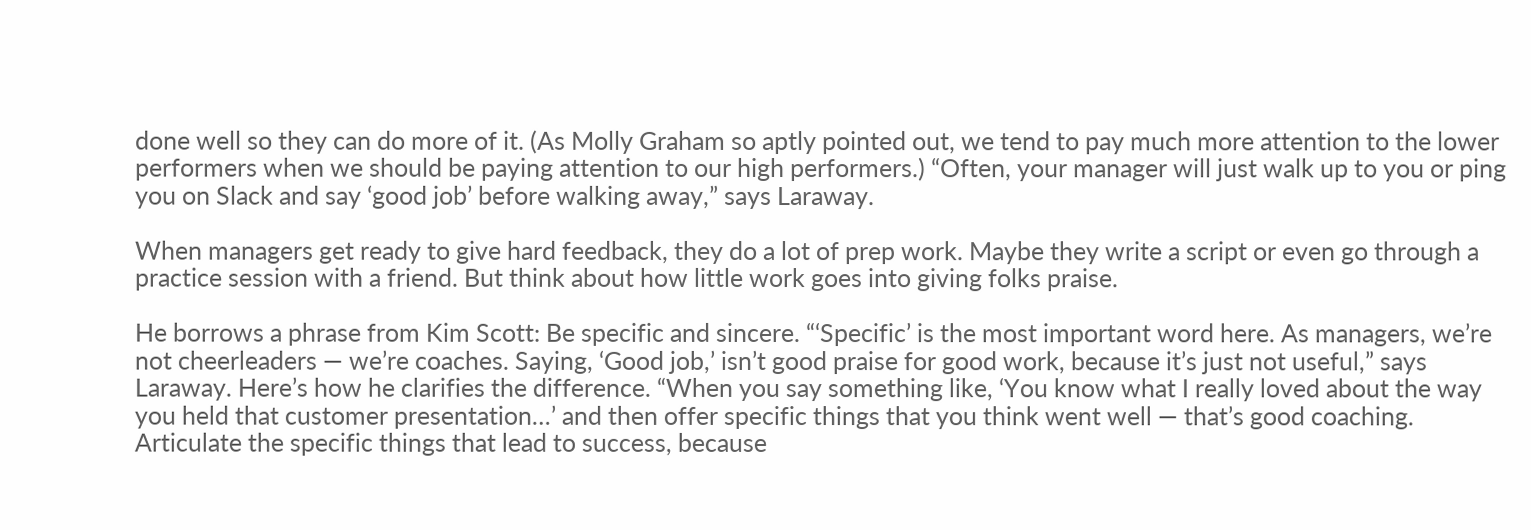done well so they can do more of it. (As Molly Graham so aptly pointed out, we tend to pay much more attention to the lower performers when we should be paying attention to our high performers.) “Often, your manager will just walk up to you or ping you on Slack and say ‘good job’ before walking away,” says Laraway.

When managers get ready to give hard feedback, they do a lot of prep work. Maybe they write a script or even go through a practice session with a friend. But think about how little work goes into giving folks praise.

He borrows a phrase from Kim Scott: Be specific and sincere. “‘Specific’ is the most important word here. As managers, we’re not cheerleaders — we’re coaches. Saying, ‘Good job,’ isn’t good praise for good work, because it’s just not useful,” says Laraway. Here’s how he clarifies the difference. “When you say something like, ‘You know what I really loved about the way you held that customer presentation…’ and then offer specific things that you think went well — that’s good coaching. Articulate the specific things that lead to success, because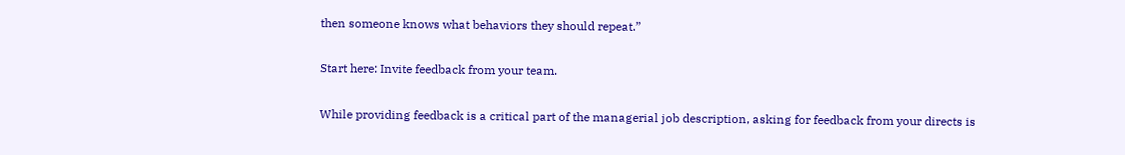then someone knows what behaviors they should repeat.”

Start here: Invite feedback from your team.

While providing feedback is a critical part of the managerial job description, asking for feedback from your directs is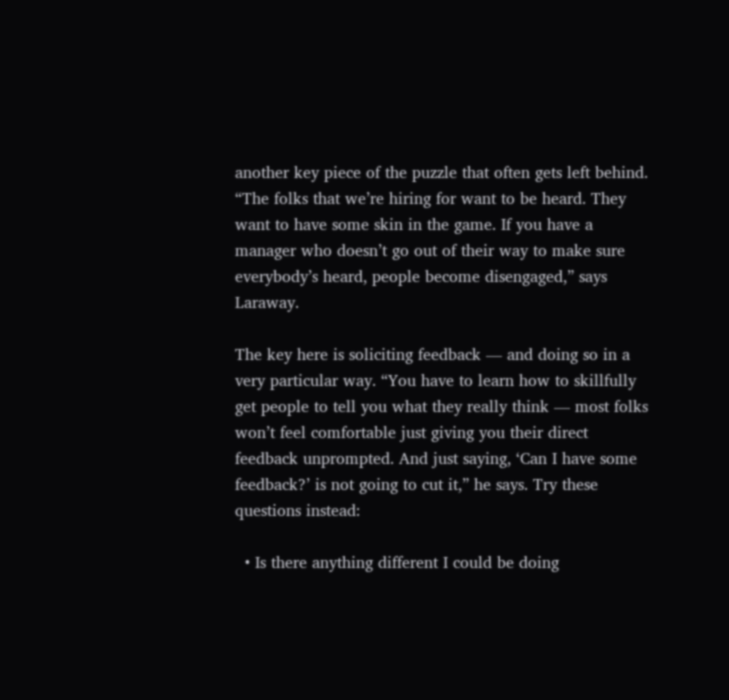another key piece of the puzzle that often gets left behind. “The folks that we’re hiring for want to be heard. They want to have some skin in the game. If you have a manager who doesn’t go out of their way to make sure everybody’s heard, people become disengaged,” says Laraway.

The key here is soliciting feedback — and doing so in a very particular way. “You have to learn how to skillfully get people to tell you what they really think — most folks won’t feel comfortable just giving you their direct feedback unprompted. And just saying, ‘Can I have some feedback?’ is not going to cut it,” he says. Try these questions instead:

  • Is there anything different I could be doing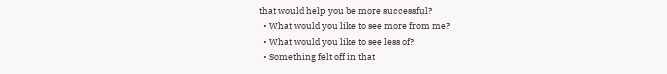that would help you be more successful?
  • What would you like to see more from me?
  • What would you like to see less of?
  • Something felt off in that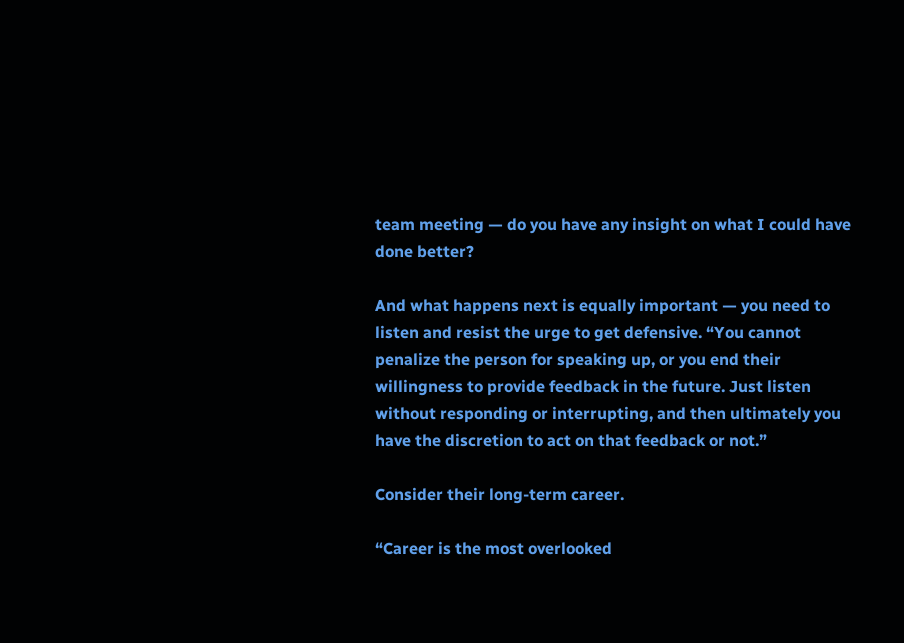team meeting — do you have any insight on what I could have done better?

And what happens next is equally important — you need to listen and resist the urge to get defensive. “You cannot penalize the person for speaking up, or you end their willingness to provide feedback in the future. Just listen without responding or interrupting, and then ultimately you have the discretion to act on that feedback or not.”

Consider their long-term career.

“Career is the most overlooked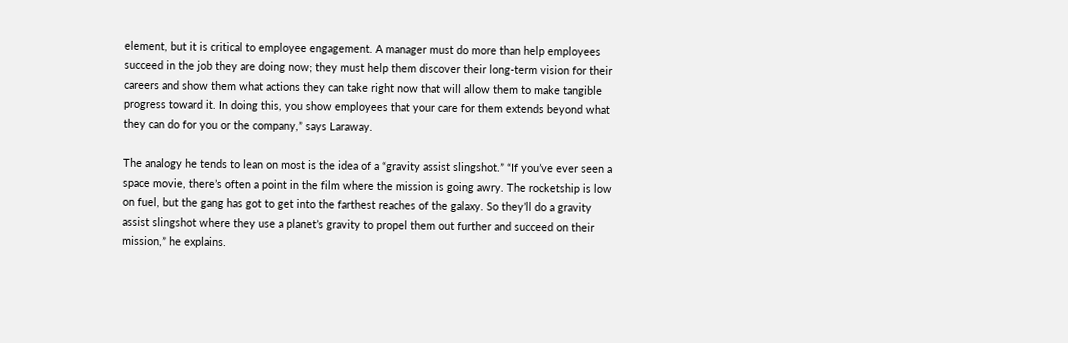element, but it is critical to employee engagement. A manager must do more than help employees succeed in the job they are doing now; they must help them discover their long-term vision for their careers and show them what actions they can take right now that will allow them to make tangible progress toward it. In doing this, you show employees that your care for them extends beyond what they can do for you or the company,” says Laraway.

The analogy he tends to lean on most is the idea of a “gravity assist slingshot.” “If you’ve ever seen a space movie, there’s often a point in the film where the mission is going awry. The rocketship is low on fuel, but the gang has got to get into the farthest reaches of the galaxy. So they’ll do a gravity assist slingshot where they use a planet’s gravity to propel them out further and succeed on their mission,” he explains.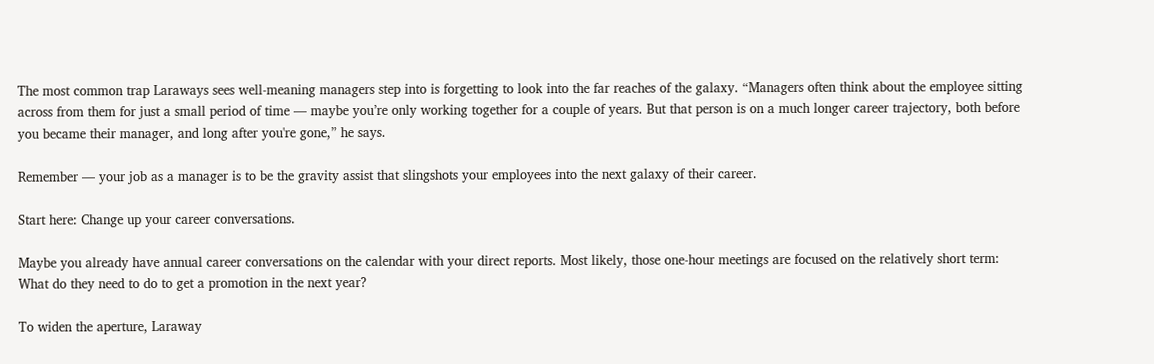The most common trap Laraways sees well-meaning managers step into is forgetting to look into the far reaches of the galaxy. “Managers often think about the employee sitting across from them for just a small period of time — maybe you’re only working together for a couple of years. But that person is on a much longer career trajectory, both before you became their manager, and long after you're gone,” he says.

Remember — your job as a manager is to be the gravity assist that slingshots your employees into the next galaxy of their career.

Start here: Change up your career conversations.

Maybe you already have annual career conversations on the calendar with your direct reports. Most likely, those one-hour meetings are focused on the relatively short term: What do they need to do to get a promotion in the next year?

To widen the aperture, Laraway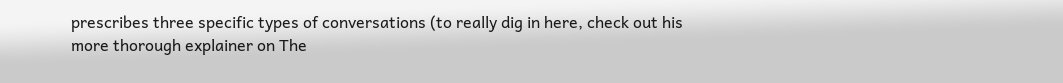prescribes three specific types of conversations (to really dig in here, check out his more thorough explainer on The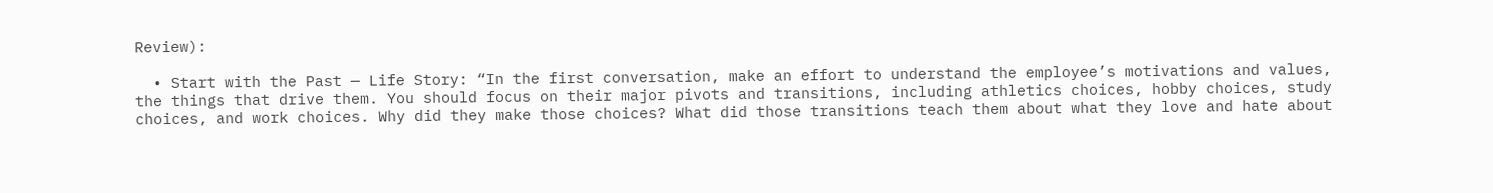Review):

  • Start with the Past — Life Story: “In the first conversation, make an effort to understand the employee’s motivations and values, the things that drive them. You should focus on their major pivots and transitions, including athletics choices, hobby choices, study choices, and work choices. Why did they make those choices? What did those transitions teach them about what they love and hate about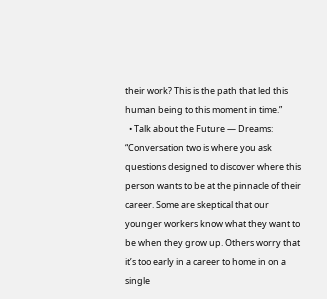their work? This is the path that led this human being to this moment in time.”
  • Talk about the Future — Dreams: “Conversation two is where you ask questions designed to discover where this person wants to be at the pinnacle of their career. Some are skeptical that our younger workers know what they want to be when they grow up. Others worry that it’s too early in a career to home in on a single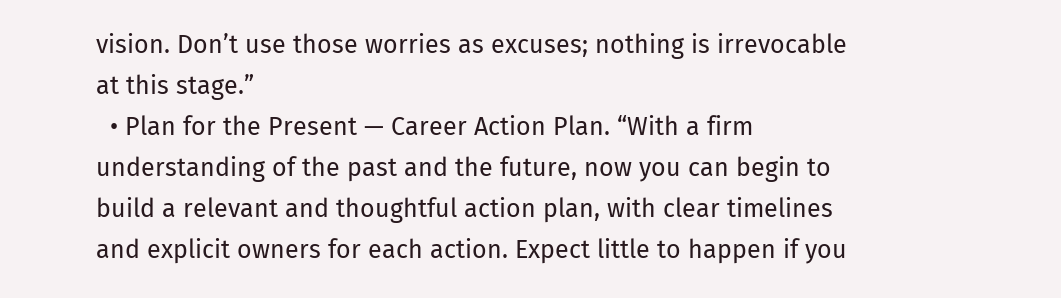vision. Don’t use those worries as excuses; nothing is irrevocable at this stage.”
  • Plan for the Present — Career Action Plan. “With a firm understanding of the past and the future, now you can begin to build a relevant and thoughtful action plan, with clear timelines and explicit owners for each action. Expect little to happen if you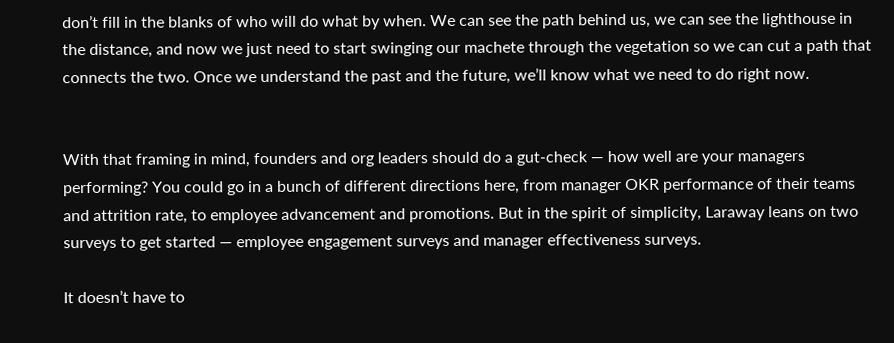don’t fill in the blanks of who will do what by when. We can see the path behind us, we can see the lighthouse in the distance, and now we just need to start swinging our machete through the vegetation so we can cut a path that connects the two. Once we understand the past and the future, we’ll know what we need to do right now.


With that framing in mind, founders and org leaders should do a gut-check — how well are your managers performing? You could go in a bunch of different directions here, from manager OKR performance of their teams and attrition rate, to employee advancement and promotions. But in the spirit of simplicity, Laraway leans on two surveys to get started — employee engagement surveys and manager effectiveness surveys.

It doesn’t have to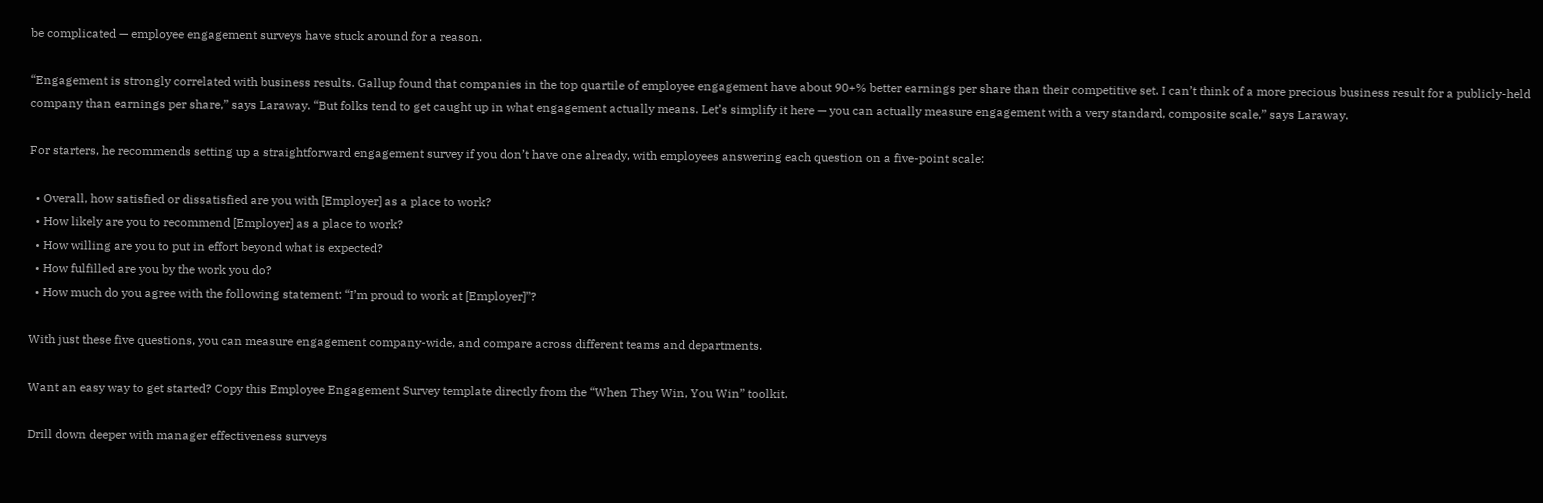be complicated — employee engagement surveys have stuck around for a reason.

“Engagement is strongly correlated with business results. Gallup found that companies in the top quartile of employee engagement have about 90+% better earnings per share than their competitive set. I can’t think of a more precious business result for a publicly-held company than earnings per share,” says Laraway. “But folks tend to get caught up in what engagement actually means. Let’s simplify it here — you can actually measure engagement with a very standard, composite scale,” says Laraway.

For starters, he recommends setting up a straightforward engagement survey if you don’t have one already, with employees answering each question on a five-point scale:

  • Overall, how satisfied or dissatisfied are you with [Employer] as a place to work?
  • How likely are you to recommend [Employer] as a place to work?
  • How willing are you to put in effort beyond what is expected?
  • How fulfilled are you by the work you do?
  • How much do you agree with the following statement: “I’m proud to work at [Employer]”?

With just these five questions, you can measure engagement company-wide, and compare across different teams and departments.

Want an easy way to get started? Copy this Employee Engagement Survey template directly from the “When They Win, You Win” toolkit.

Drill down deeper with manager effectiveness surveys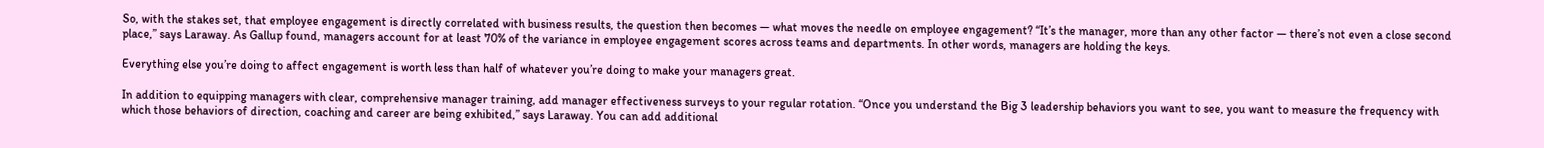So, with the stakes set, that employee engagement is directly correlated with business results, the question then becomes — what moves the needle on employee engagement? “It’s the manager, more than any other factor — there’s not even a close second place,” says Laraway. As Gallup found, managers account for at least 70% of the variance in employee engagement scores across teams and departments. In other words, managers are holding the keys.

Everything else you’re doing to affect engagement is worth less than half of whatever you’re doing to make your managers great.

In addition to equipping managers with clear, comprehensive manager training, add manager effectiveness surveys to your regular rotation. “Once you understand the Big 3 leadership behaviors you want to see, you want to measure the frequency with which those behaviors of direction, coaching and career are being exhibited,” says Laraway. You can add additional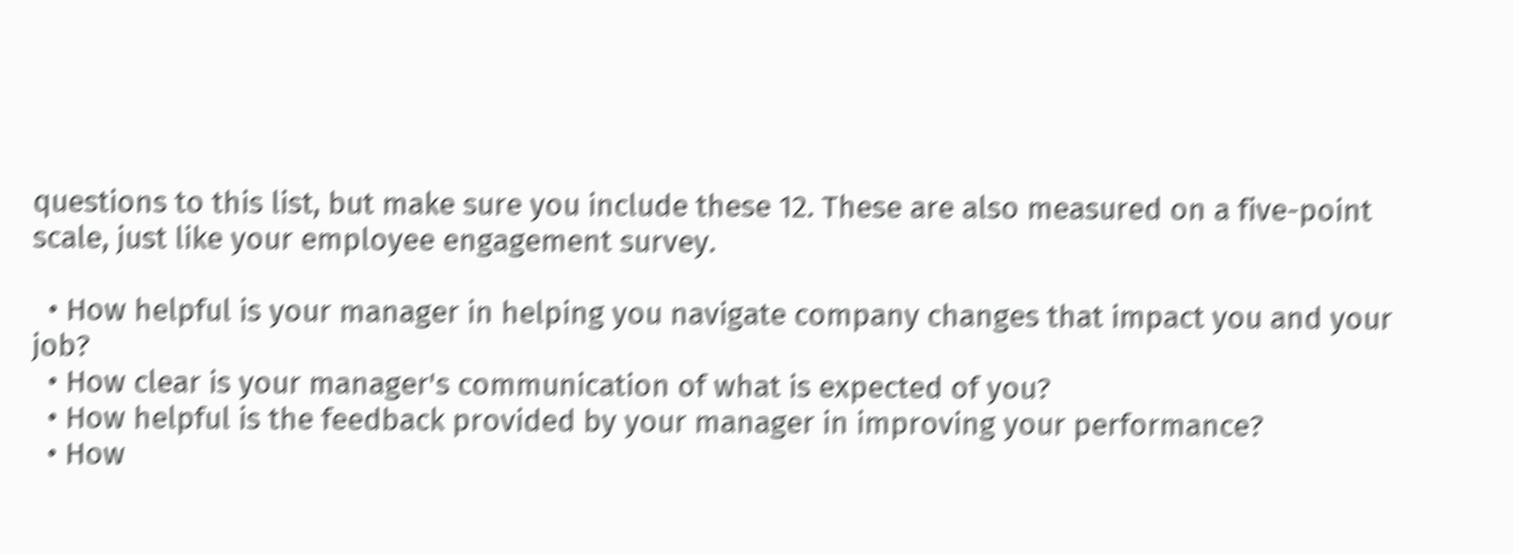questions to this list, but make sure you include these 12. These are also measured on a five-point scale, just like your employee engagement survey.

  • How helpful is your manager in helping you navigate company changes that impact you and your job?
  • How clear is your manager's communication of what is expected of you?
  • How helpful is the feedback provided by your manager in improving your performance?
  • How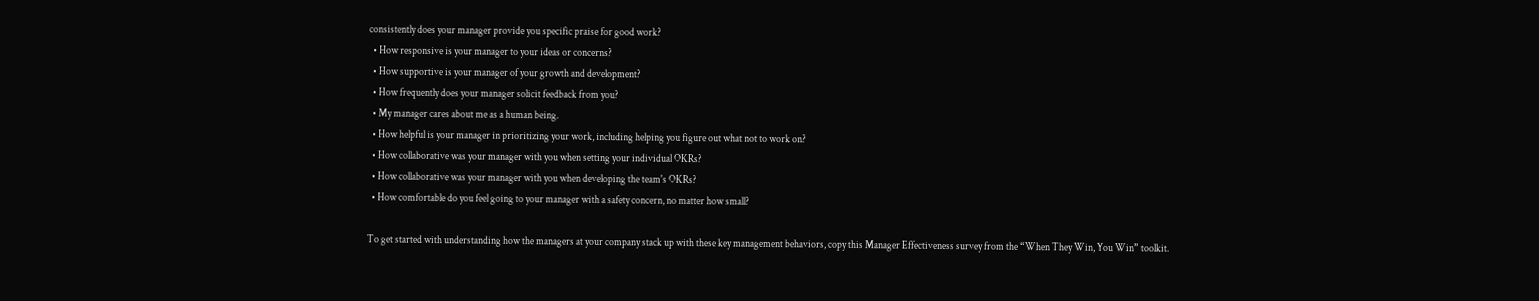consistently does your manager provide you specific praise for good work?
  • How responsive is your manager to your ideas or concerns?
  • How supportive is your manager of your growth and development?
  • How frequently does your manager solicit feedback from you?
  • My manager cares about me as a human being.
  • How helpful is your manager in prioritizing your work, including helping you figure out what not to work on?
  • How collaborative was your manager with you when setting your individual OKRs?
  • How collaborative was your manager with you when developing the team's OKRs?
  • How comfortable do you feel going to your manager with a safety concern, no matter how small?

To get started with understanding how the managers at your company stack up with these key management behaviors, copy this Manager Effectiveness survey from the “When They Win, You Win” toolkit.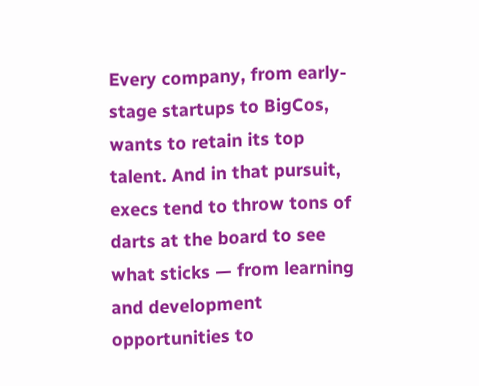Every company, from early-stage startups to BigCos, wants to retain its top talent. And in that pursuit, execs tend to throw tons of darts at the board to see what sticks — from learning and development opportunities to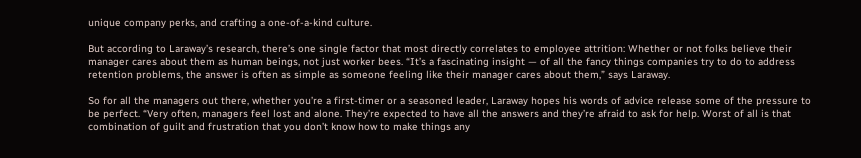unique company perks, and crafting a one-of-a-kind culture.

But according to Laraway’s research, there’s one single factor that most directly correlates to employee attrition: Whether or not folks believe their manager cares about them as human beings, not just worker bees. “It’s a fascinating insight — of all the fancy things companies try to do to address retention problems, the answer is often as simple as someone feeling like their manager cares about them,” says Laraway.

So for all the managers out there, whether you’re a first-timer or a seasoned leader, Laraway hopes his words of advice release some of the pressure to be perfect. “Very often, managers feel lost and alone. They’re expected to have all the answers and they’re afraid to ask for help. Worst of all is that combination of guilt and frustration that you don’t know how to make things any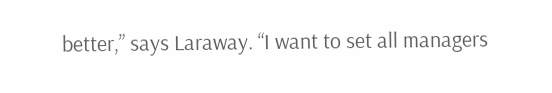better,” says Laraway. “I want to set all managers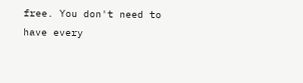free. You don't need to have every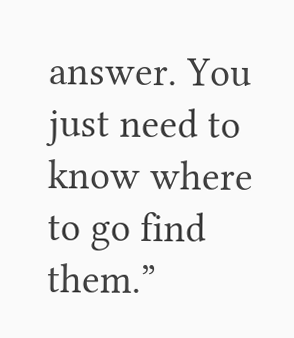answer. You just need to know where to go find them.”